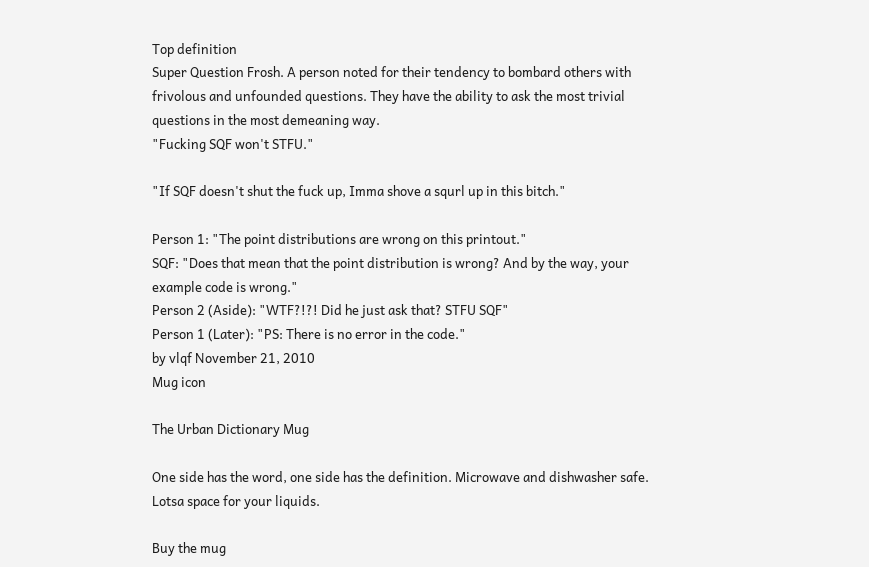Top definition
Super Question Frosh. A person noted for their tendency to bombard others with frivolous and unfounded questions. They have the ability to ask the most trivial questions in the most demeaning way.
"Fucking SQF won't STFU."

"If SQF doesn't shut the fuck up, Imma shove a squrl up in this bitch."

Person 1: "The point distributions are wrong on this printout."
SQF: "Does that mean that the point distribution is wrong? And by the way, your example code is wrong."
Person 2 (Aside): "WTF?!?! Did he just ask that? STFU SQF"
Person 1 (Later): "PS: There is no error in the code."
by vlqf November 21, 2010
Mug icon

The Urban Dictionary Mug

One side has the word, one side has the definition. Microwave and dishwasher safe. Lotsa space for your liquids.

Buy the mug